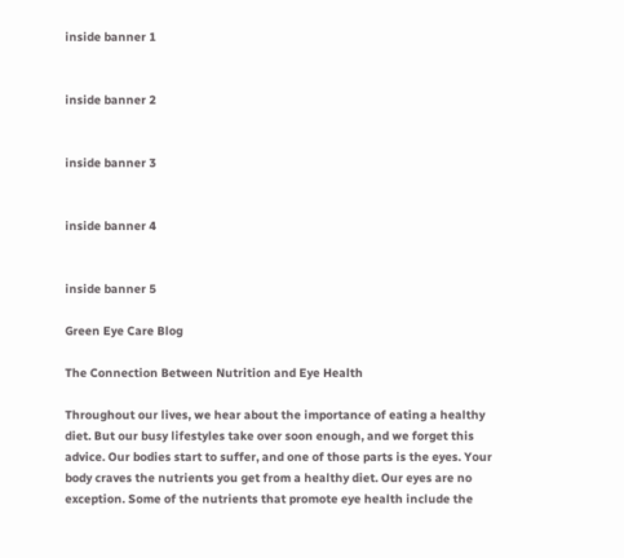inside banner 1


inside banner 2


inside banner 3


inside banner 4


inside banner 5

Green Eye Care Blog

The Connection Between Nutrition and Eye Health

Throughout our lives, we hear about the importance of eating a healthy diet. But our busy lifestyles take over soon enough, and we forget this advice. Our bodies start to suffer, and one of those parts is the eyes. Your body craves the nutrients you get from a healthy diet. Our eyes are no exception. Some of the nutrients that promote eye health include the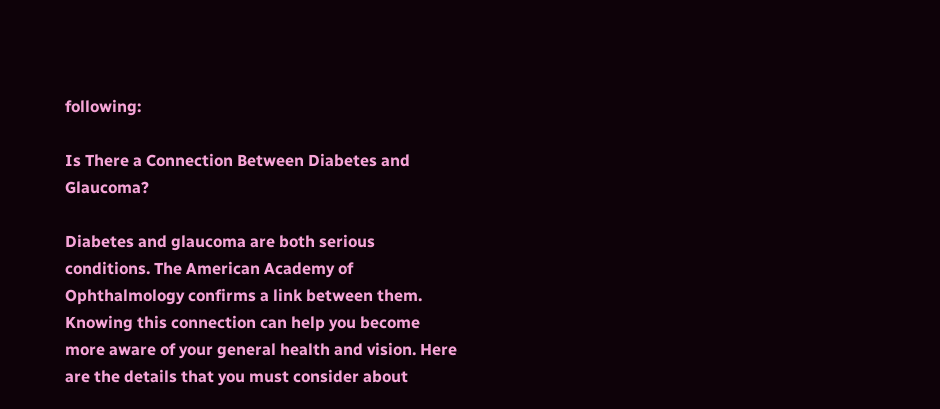following:

Is There a Connection Between Diabetes and Glaucoma?

Diabetes and glaucoma are both serious conditions. The American Academy of Ophthalmology confirms a link between them. Knowing this connection can help you become more aware of your general health and vision. Here are the details that you must consider about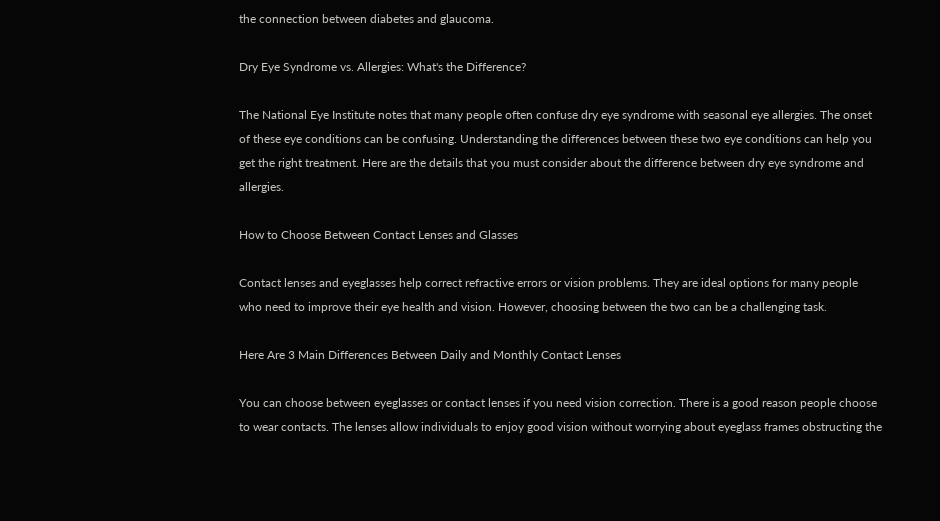the connection between diabetes and glaucoma.

Dry Eye Syndrome vs. Allergies: What's the Difference?

The National Eye Institute notes that many people often confuse dry eye syndrome with seasonal eye allergies. The onset of these eye conditions can be confusing. Understanding the differences between these two eye conditions can help you get the right treatment. Here are the details that you must consider about the difference between dry eye syndrome and allergies.

How to Choose Between Contact Lenses and Glasses

Contact lenses and eyeglasses help correct refractive errors or vision problems. They are ideal options for many people who need to improve their eye health and vision. However, choosing between the two can be a challenging task.

Here Are 3 Main Differences Between Daily and Monthly Contact Lenses

You can choose between eyeglasses or contact lenses if you need vision correction. There is a good reason people choose to wear contacts. The lenses allow individuals to enjoy good vision without worrying about eyeglass frames obstructing the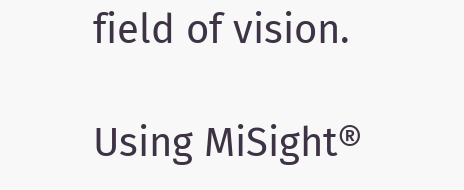field of vision.

Using MiSight®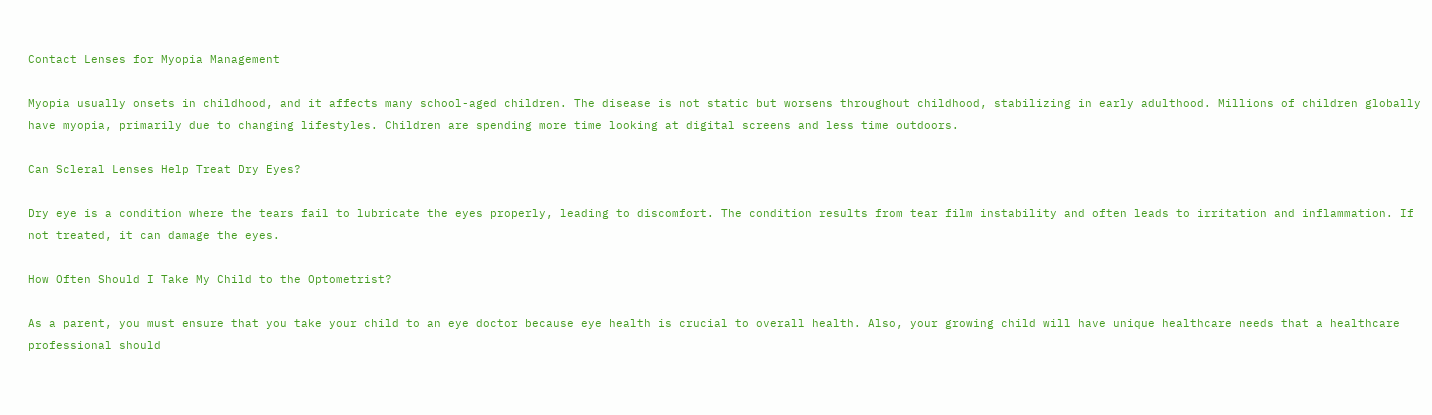Contact Lenses for Myopia Management

Myopia usually onsets in childhood, and it affects many school-aged children. The disease is not static but worsens throughout childhood, stabilizing in early adulthood. Millions of children globally have myopia, primarily due to changing lifestyles. Children are spending more time looking at digital screens and less time outdoors.

Can Scleral Lenses Help Treat Dry Eyes?

Dry eye is a condition where the tears fail to lubricate the eyes properly, leading to discomfort. The condition results from tear film instability and often leads to irritation and inflammation. If not treated, it can damage the eyes.

How Often Should I Take My Child to the Optometrist?

As a parent, you must ensure that you take your child to an eye doctor because eye health is crucial to overall health. Also, your growing child will have unique healthcare needs that a healthcare professional should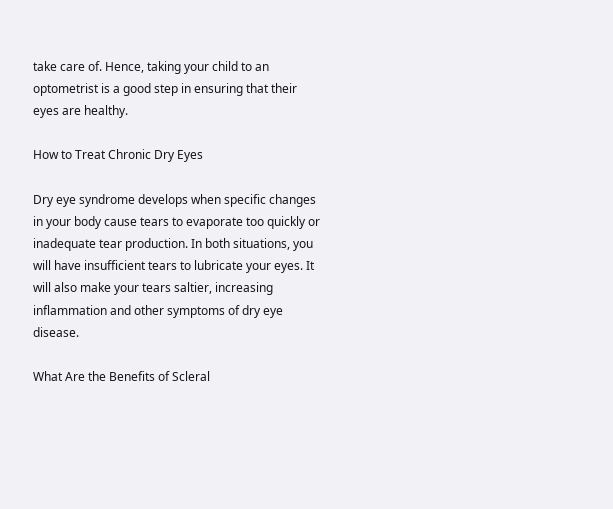take care of. Hence, taking your child to an optometrist is a good step in ensuring that their eyes are healthy.

How to Treat Chronic Dry Eyes

Dry eye syndrome develops when specific changes in your body cause tears to evaporate too quickly or inadequate tear production. In both situations, you will have insufficient tears to lubricate your eyes. It will also make your tears saltier, increasing inflammation and other symptoms of dry eye disease.

What Are the Benefits of Scleral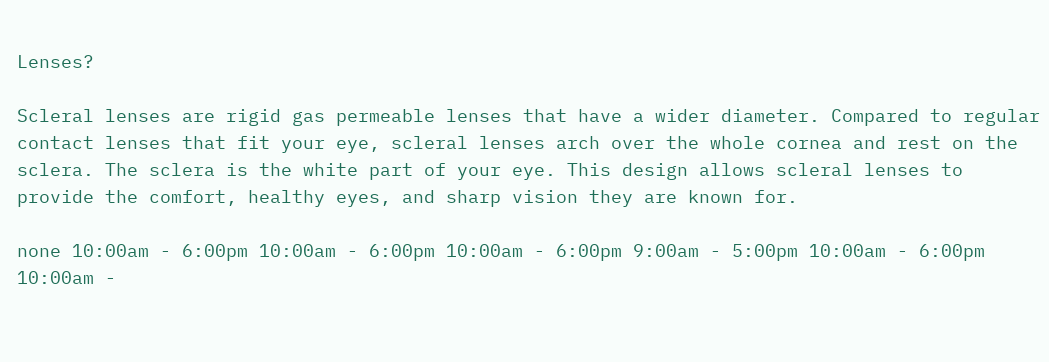Lenses?

Scleral lenses are rigid gas permeable lenses that have a wider diameter. Compared to regular contact lenses that fit your eye, scleral lenses arch over the whole cornea and rest on the sclera. The sclera is the white part of your eye. This design allows scleral lenses to provide the comfort, healthy eyes, and sharp vision they are known for.

none 10:00am - 6:00pm 10:00am - 6:00pm 10:00am - 6:00pm 9:00am - 5:00pm 10:00am - 6:00pm 10:00am -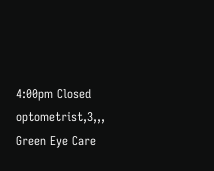4:00pm Closed optometrist,3,,,
Green Eye Care